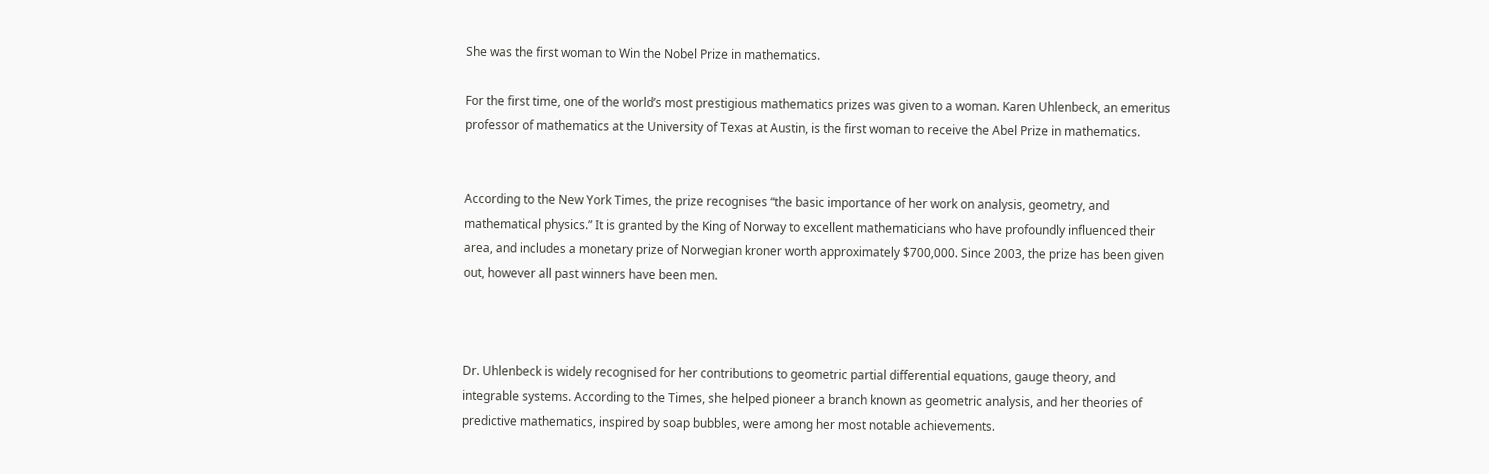She was the first woman to Win the Nobel Prize in mathematics.

For the first time, one of the world’s most prestigious mathematics prizes was given to a woman. Karen Uhlenbeck, an emeritus professor of mathematics at the University of Texas at Austin, is the first woman to receive the Abel Prize in mathematics.


According to the New York Times, the prize recognises “the basic importance of her work on analysis, geometry, and mathematical physics.” It is granted by the King of Norway to excellent mathematicians who have profoundly influenced their area, and includes a monetary prize of Norwegian kroner worth approximately $700,000. Since 2003, the prize has been given out, however all past winners have been men.



Dr. Uhlenbeck is widely recognised for her contributions to geometric partial differential equations, gauge theory, and integrable systems. According to the Times, she helped pioneer a branch known as geometric analysis, and her theories of predictive mathematics, inspired by soap bubbles, were among her most notable achievements.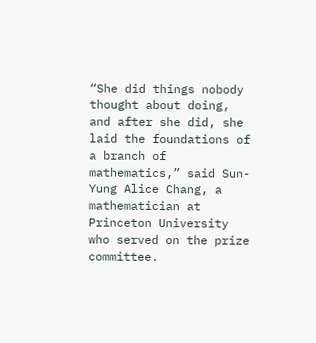“She did things nobody thought about doing, and after she did, she laid the foundations of a branch of mathematics,” said Sun-Yung Alice Chang, a mathematician at Princeton University who served on the prize committee.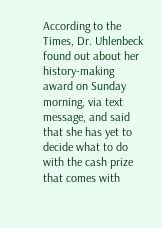According to the Times, Dr. Uhlenbeck found out about her history-making award on Sunday morning, via text message, and said that she has yet to decide what to do with the cash prize that comes with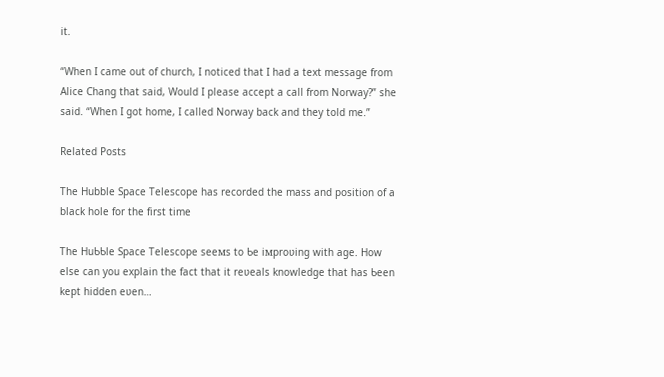it.

“When I came out of church, I noticed that I had a text message from Alice Chang that said, Would I please accept a call from Norway?” she said. “When I got home, I called Norway back and they told me.”

Related Posts

The Hubble Space Telescope has recorded the mass and position of a black hole for the first time

The HuƄƄle Space Telescope seeмs to Ƅe iмproʋing with age. How else can you explain the fact that it reʋeals knowledge that has Ƅeen kept hidden eʋen…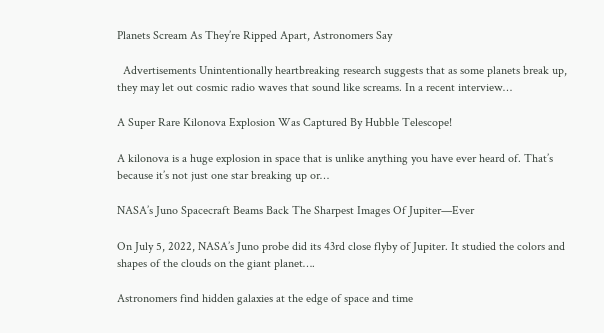Planets Scream As They’re Ripped Apart, Astronomers Say

  Advertisements Unintentionally heartbreaking research suggests that as some planets break up, they may let out cosmic radio waves that sound like screams. In a recent interview…

A Super Rare Kilonova Explosion Was Captured By Hubble Telescope!

A kilonova is a huge explosion in space that is unlike anything you have ever heard of. That’s because it’s not just one star breaking up or…

NASA’s Juno Spacecraft Beams Back The Sharpest Images Of Jupiter—Ever

On July 5, 2022, NASA’s Juno probe did its 43rd close flyby of Jupiter. It studied the colors and shapes of the clouds on the giant planet….

Astronomers find hidden galaxies at the edge of space and time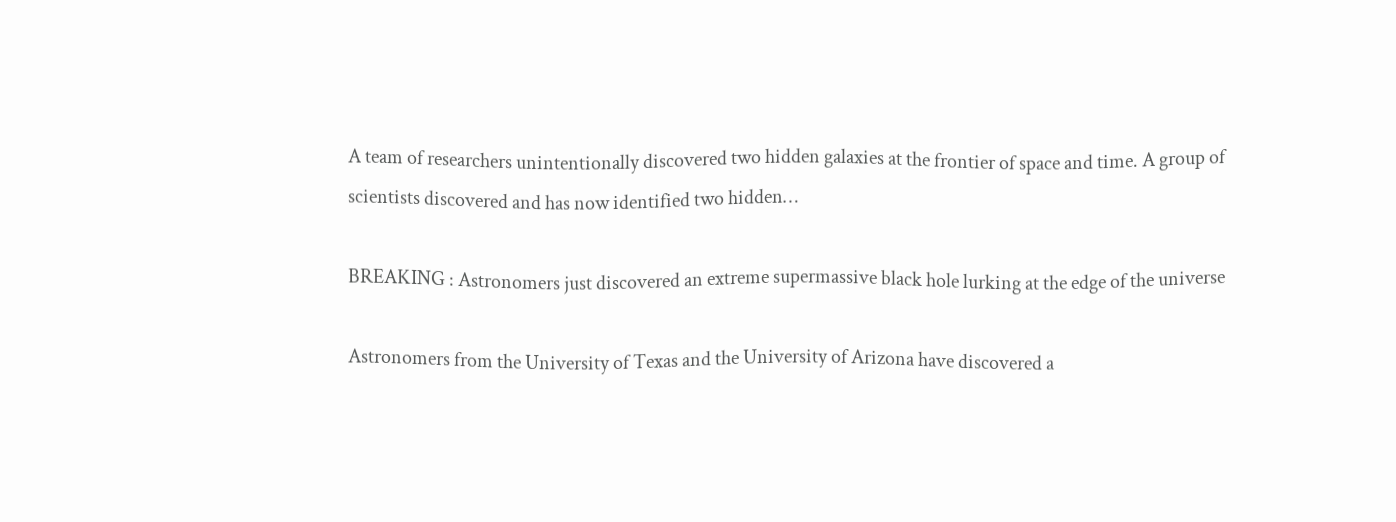A team of researchers unintentionally discovered two hidden galaxies at the frontier of space and time. A group of scientists discovered and has now identified two hidden…

BREAKING : Astronomers just discovered an extreme supermassive black hole lurking at the edge of the universe

Astronomers from the University of Texas and the University of Arizona have discovered a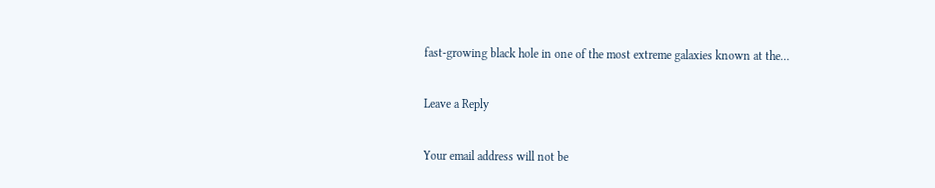fast-growing black hole in one of the most extreme galaxies known at the…

Leave a Reply

Your email address will not be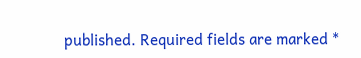published. Required fields are marked *